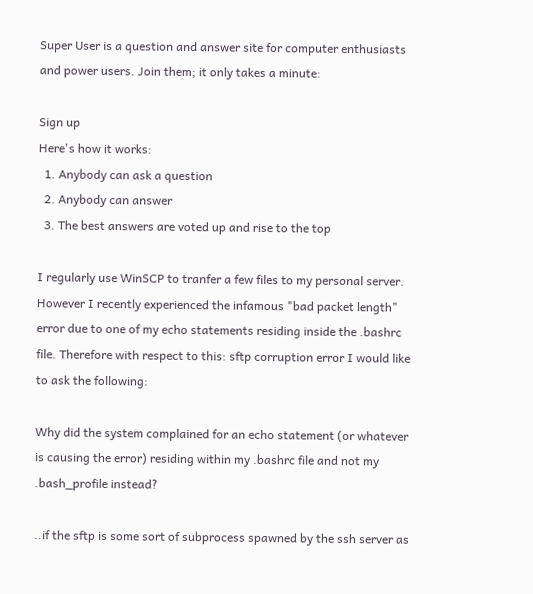Super User is a question and answer site for computer enthusiasts and power users. Join them; it only takes a minute:

Sign up
Here's how it works:
  1. Anybody can ask a question
  2. Anybody can answer
  3. The best answers are voted up and rise to the top

I regularly use WinSCP to tranfer a few files to my personal server. However I recently experienced the infamous "bad packet length" error due to one of my echo statements residing inside the .bashrc file. Therefore with respect to this: sftp corruption error I would like to ask the following:

Why did the system complained for an echo statement (or whatever is causing the error) residing within my .bashrc file and not my .bash_profile instead?

..if the sftp is some sort of subprocess spawned by the ssh server as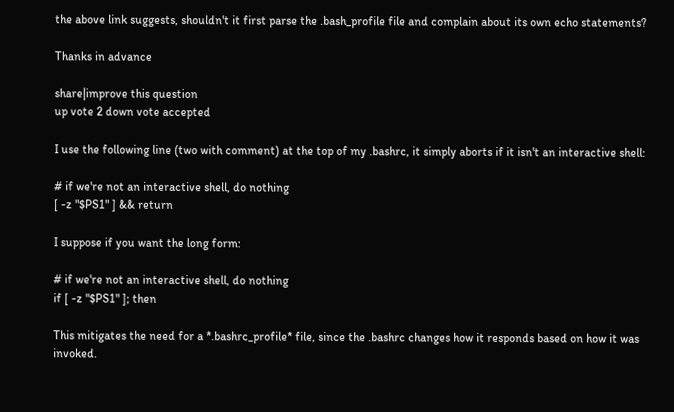the above link suggests, shouldn't it first parse the .bash_profile file and complain about its own echo statements?

Thanks in advance

share|improve this question
up vote 2 down vote accepted

I use the following line (two with comment) at the top of my .bashrc, it simply aborts if it isn't an interactive shell:

# if we're not an interactive shell, do nothing
[ -z "$PS1" ] && return

I suppose if you want the long form:

# if we're not an interactive shell, do nothing
if [ -z "$PS1" ]; then

This mitigates the need for a *.bashrc_profile* file, since the .bashrc changes how it responds based on how it was invoked.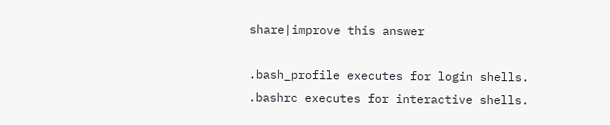share|improve this answer

.bash_profile executes for login shells. .bashrc executes for interactive shells.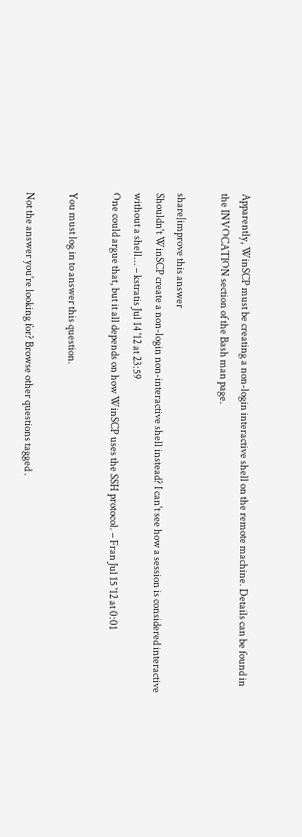Apparently, WinSCP must be creating a non-login interactive shell on the remote machine. Details can be found in the INVOCATION section of the Bash man page.

share|improve this answer
Shouldn't WinSCP create a non-login non-interactive shell instead? I can't see how a session is considered interactive without a shell... – kstratis Jul 14 '12 at 23:59
One could argue that, but it all depends on how WinSCP uses the SSH protocol. – Fran Jul 15 '12 at 0:01

You must log in to answer this question.

Not the answer you're looking for? Browse other questions tagged .